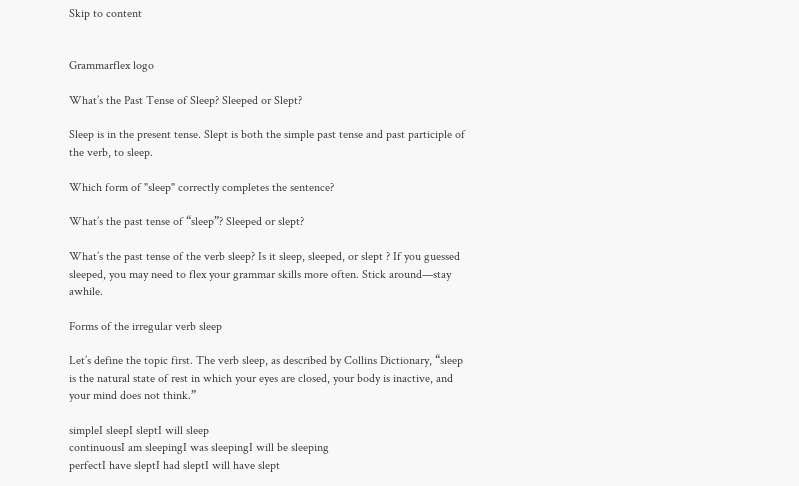Skip to content


Grammarflex logo

What’s the Past Tense of Sleep? Sleeped or Slept?

Sleep is in the present tense. Slept is both the simple past tense and past participle of the verb, to sleep.

Which form of "sleep" correctly completes the sentence?

What’s the past tense of “sleep”? Sleeped or slept?

What’s the past tense of the verb sleep? Is it sleep, sleeped, or slept ? If you guessed sleeped, you may need to flex your grammar skills more often. Stick around—stay awhile.

Forms of the irregular verb sleep

Let’s define the topic first. The verb sleep, as described by Collins Dictionary, “sleep is the natural state of rest in which your eyes are closed, your body is inactive, and your mind does not think.”

simpleI sleepI sleptI will sleep
continuousI am sleepingI was sleepingI will be sleeping
perfectI have sleptI had sleptI will have slept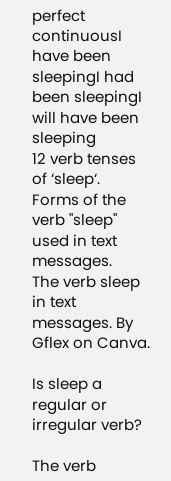perfect continuousI have been sleepingI had been sleepingI will have been sleeping
12 verb tenses of ‘sleep‘.
Forms of the verb "sleep" used in text messages.
The verb sleep in text messages. By Gflex on Canva.

Is sleep a regular or irregular verb?

The verb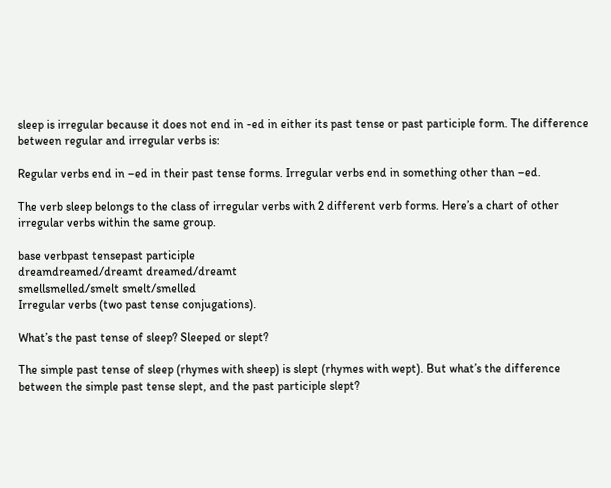sleep is irregular because it does not end in -ed in either its past tense or past participle form. The difference between regular and irregular verbs is:

Regular verbs end in –ed in their past tense forms. Irregular verbs end in something other than –ed.

The verb sleep belongs to the class of irregular verbs with 2 different verb forms. Here’s a chart of other irregular verbs within the same group.

base verbpast tensepast participle
dreamdreamed/dreamt dreamed/dreamt
smellsmelled/smelt smelt/smelled
Irregular verbs (two past tense conjugations).

What’s the past tense of sleep? Sleeped or slept?

The simple past tense of sleep (rhymes with sheep) is slept (rhymes with wept). But what’s the difference between the simple past tense slept, and the past participle slept?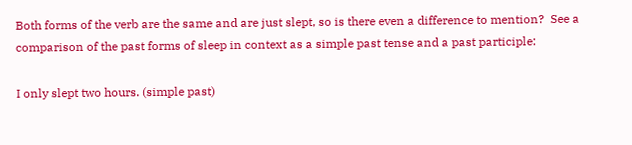Both forms of the verb are the same and are just slept, so is there even a difference to mention?  See a comparison of the past forms of sleep in context as a simple past tense and a past participle:

I only slept two hours. (simple past)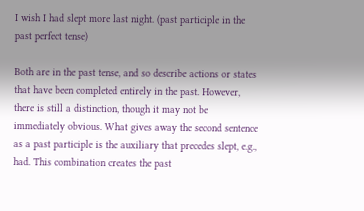I wish I had slept more last night. (past participle in the past perfect tense)

Both are in the past tense, and so describe actions or states that have been completed entirely in the past. However, there is still a distinction, though it may not be immediately obvious. What gives away the second sentence as a past participle is the auxiliary that precedes slept, e.g., had. This combination creates the past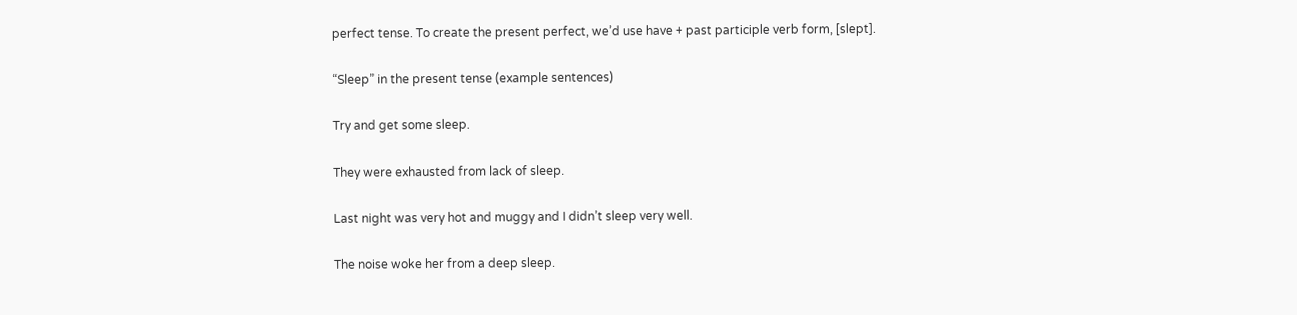perfect tense. To create the present perfect, we’d use have + past participle verb form, [slept].

“Sleep” in the present tense (example sentences)

Try and get some sleep.

They were exhausted from lack of sleep.

Last night was very hot and muggy and I didn’t sleep very well.

The noise woke her from a deep sleep.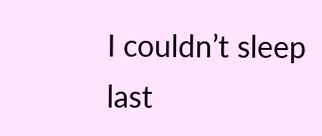I couldn’t sleep last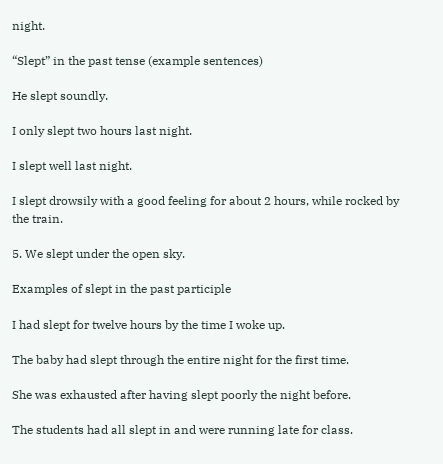night.

“Slept” in the past tense (example sentences)

He slept soundly.

I only slept two hours last night.

I slept well last night.

I slept drowsily with a good feeling for about 2 hours, while rocked by the train.

5. We slept under the open sky.

Examples of slept in the past participle

I had slept for twelve hours by the time I woke up.

The baby had slept through the entire night for the first time.

She was exhausted after having slept poorly the night before.

The students had all slept in and were running late for class.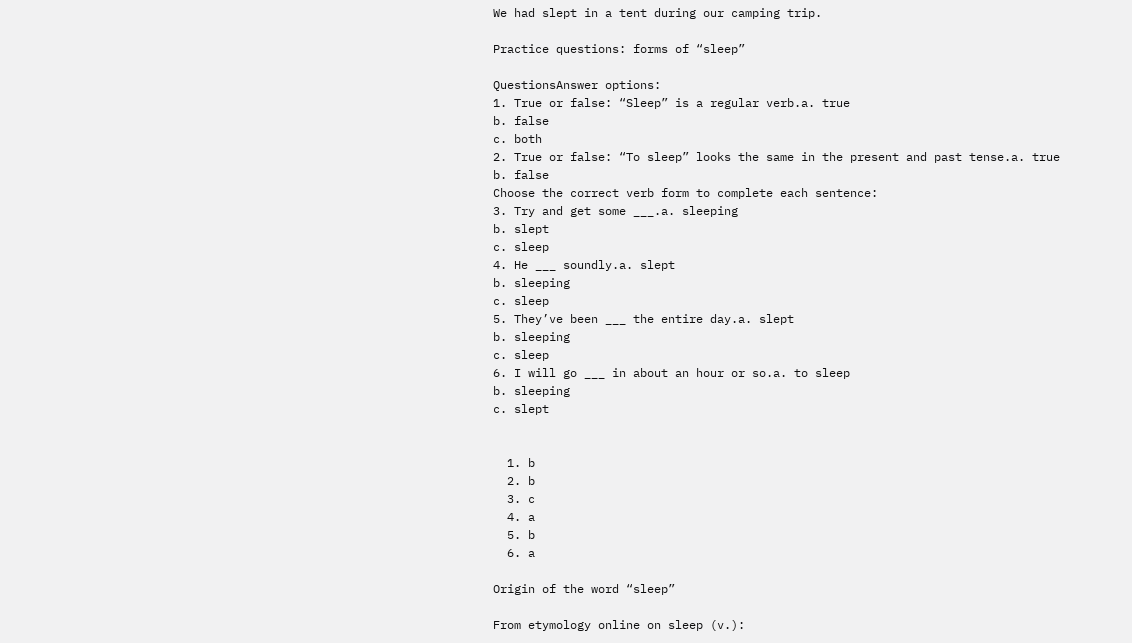We had slept in a tent during our camping trip.

Practice questions: forms of “sleep”

QuestionsAnswer options:
1. True or false: “Sleep” is a regular verb.a. true
b. false
c. both
2. True or false: “To sleep” looks the same in the present and past tense.a. true
b. false
Choose the correct verb form to complete each sentence:
3. Try and get some ___.a. sleeping
b. slept
c. sleep
4. He ___ soundly.a. slept
b. sleeping
c. sleep
5. They’ve been ___ the entire day.a. slept
b. sleeping
c. sleep
6. I will go ___ in about an hour or so.a. to sleep
b. sleeping
c. slept


  1. b
  2. b
  3. c
  4. a
  5. b
  6. a

Origin of the word “sleep”

From etymology online on sleep (v.):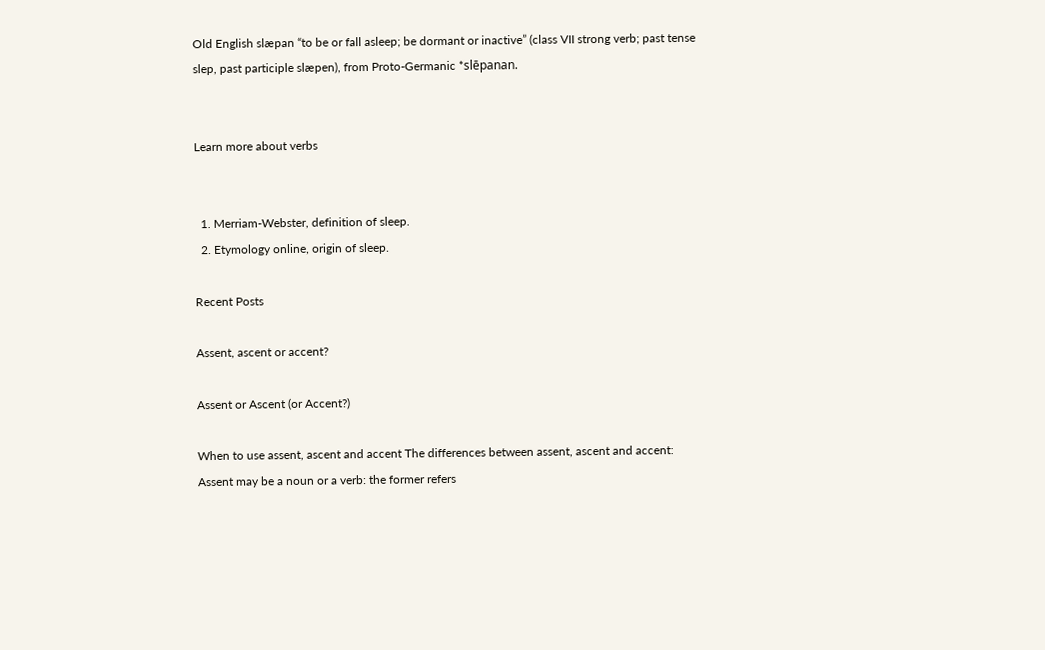Old English slæpan “to be or fall asleep; be dormant or inactive” (class VII strong verb; past tense slep, past participle slæpen), from Proto-Germanic *slēpanan.


Learn more about verbs


  1. Merriam-Webster, definition of sleep.
  2. Etymology online, origin of sleep.

Recent Posts

Assent, ascent or accent?

Assent or Ascent (or Accent?)

When to use assent, ascent and accent The differences between assent, ascent and accent: Assent may be a noun or a verb: the former refers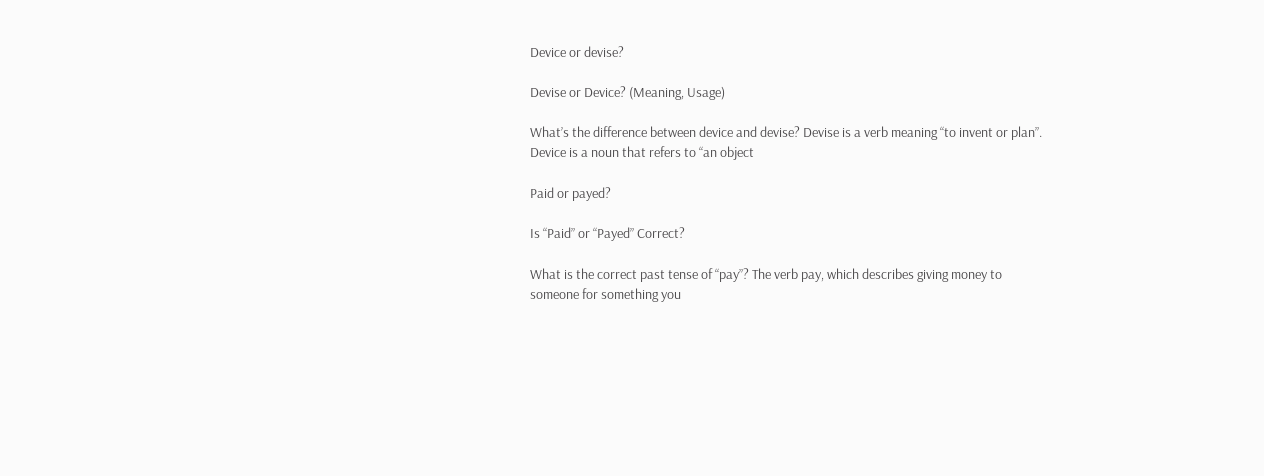Device or devise?

Devise or Device? (Meaning, Usage)

What’s the difference between device and devise? Devise is a verb meaning “to invent or plan”. Device is a noun that refers to “an object

Paid or payed?

Is “Paid” or “Payed” Correct?

What is the correct past tense of “pay”? The verb pay, which describes giving money to someone for something you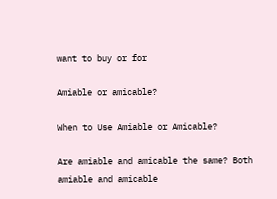want to buy or for

Amiable or amicable?

When to Use Amiable or Amicable?

Are amiable and amicable the same? Both amiable and amicable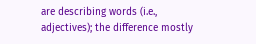are describing words (i.e., adjectives); the difference mostly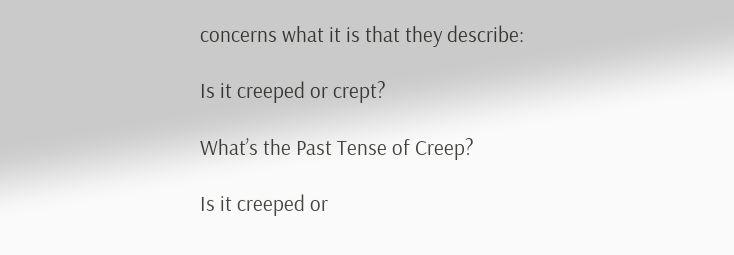concerns what it is that they describe:

Is it creeped or crept?

What’s the Past Tense of Creep?

Is it creeped or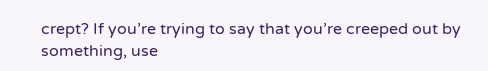crept? If you’re trying to say that you’re creeped out by something, use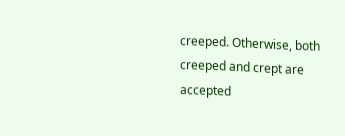creeped. Otherwise, both creeped and crept are accepted